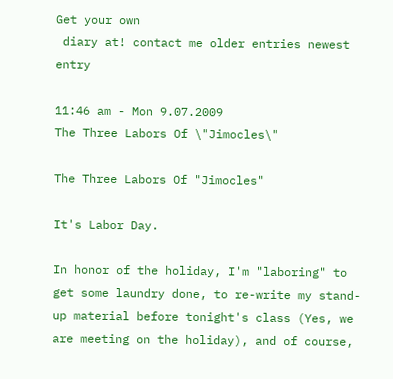Get your own
 diary at! contact me older entries newest entry

11:46 am - Mon 9.07.2009
The Three Labors Of \"Jimocles\"

The Three Labors Of "Jimocles"

It's Labor Day.

In honor of the holiday, I'm "laboring" to get some laundry done, to re-write my stand-up material before tonight's class (Yes, we are meeting on the holiday), and of course,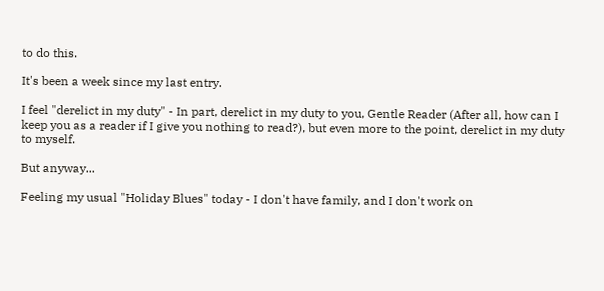to do this.

It's been a week since my last entry.

I feel "derelict in my duty" - In part, derelict in my duty to you, Gentle Reader (After all, how can I keep you as a reader if I give you nothing to read?), but even more to the point, derelict in my duty to myself.

But anyway...

Feeling my usual "Holiday Blues" today - I don't have family, and I don't work on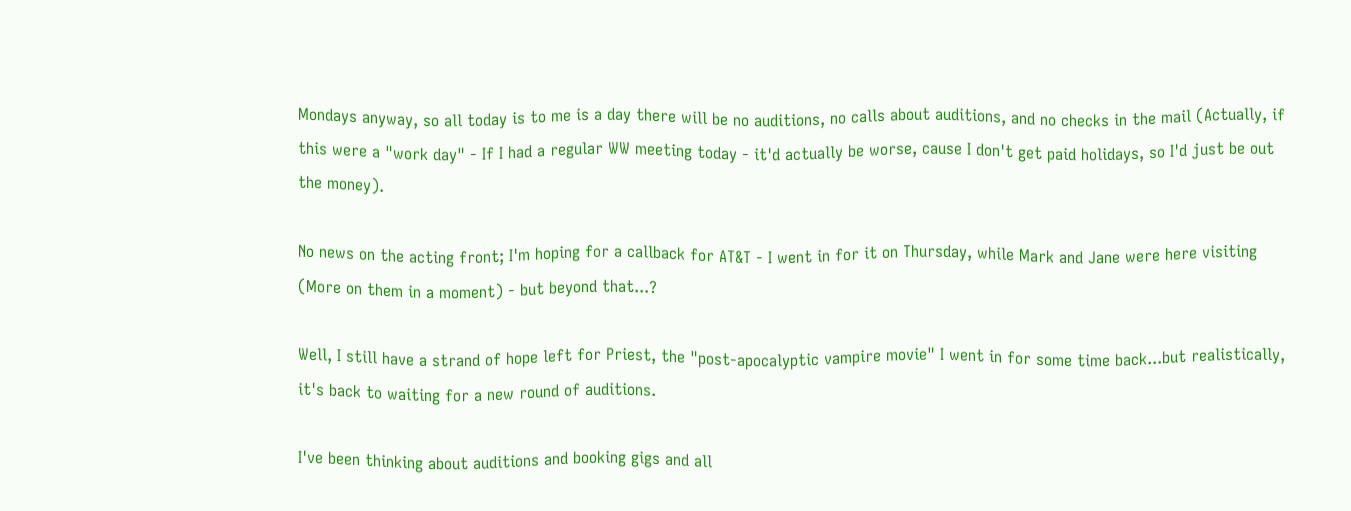Mondays anyway, so all today is to me is a day there will be no auditions, no calls about auditions, and no checks in the mail (Actually, if this were a "work day" - If I had a regular WW meeting today - it'd actually be worse, cause I don't get paid holidays, so I'd just be out the money).

No news on the acting front; I'm hoping for a callback for AT&T - I went in for it on Thursday, while Mark and Jane were here visiting (More on them in a moment) - but beyond that...?

Well, I still have a strand of hope left for Priest, the "post-apocalyptic vampire movie" I went in for some time back...but realistically, it's back to waiting for a new round of auditions.

I've been thinking about auditions and booking gigs and all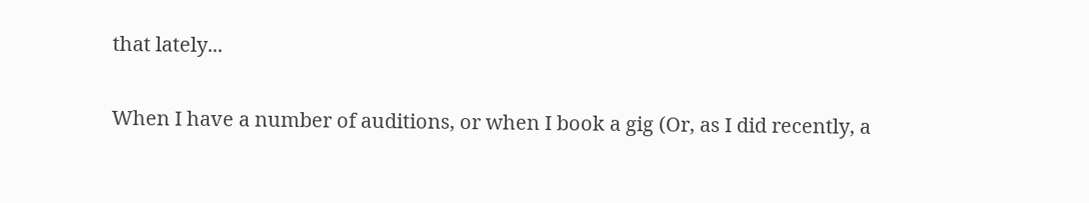that lately...

When I have a number of auditions, or when I book a gig (Or, as I did recently, a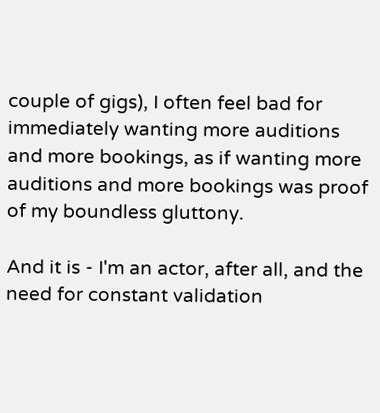couple of gigs), I often feel bad for immediately wanting more auditions and more bookings, as if wanting more auditions and more bookings was proof of my boundless gluttony.

And it is - I'm an actor, after all, and the need for constant validation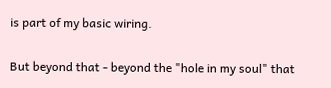is part of my basic wiring.

But beyond that - beyond the "hole in my soul" that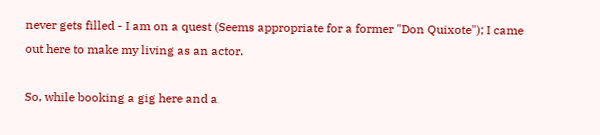never gets filled - I am on a quest (Seems appropriate for a former "Don Quixote"); I came out here to make my living as an actor.

So, while booking a gig here and a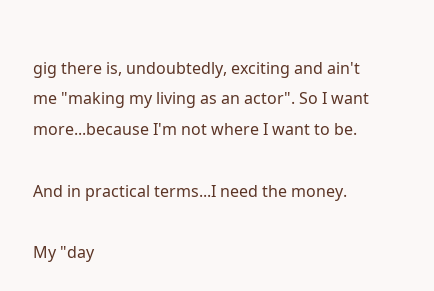gig there is, undoubtedly, exciting and ain't me "making my living as an actor". So I want more...because I'm not where I want to be.

And in practical terms...I need the money.

My "day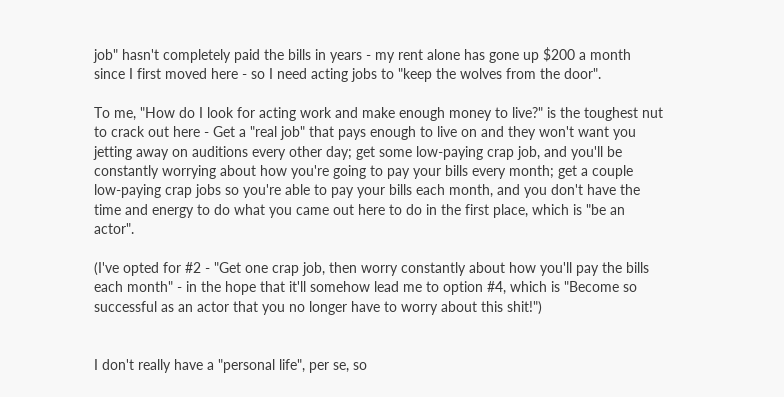job" hasn't completely paid the bills in years - my rent alone has gone up $200 a month since I first moved here - so I need acting jobs to "keep the wolves from the door".

To me, "How do I look for acting work and make enough money to live?" is the toughest nut to crack out here - Get a "real job" that pays enough to live on and they won't want you jetting away on auditions every other day; get some low-paying crap job, and you'll be constantly worrying about how you're going to pay your bills every month; get a couple low-paying crap jobs so you're able to pay your bills each month, and you don't have the time and energy to do what you came out here to do in the first place, which is "be an actor".

(I've opted for #2 - "Get one crap job, then worry constantly about how you'll pay the bills each month" - in the hope that it'll somehow lead me to option #4, which is "Become so successful as an actor that you no longer have to worry about this shit!")


I don't really have a "personal life", per se, so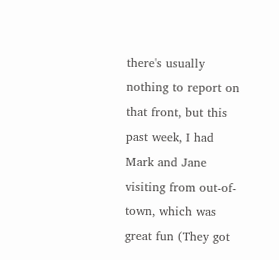there's usually nothing to report on that front, but this past week, I had Mark and Jane visiting from out-of-town, which was great fun (They got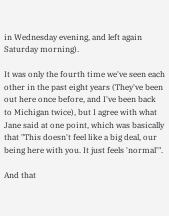in Wednesday evening, and left again Saturday morning).

It was only the fourth time we've seen each other in the past eight years (They've been out here once before, and I've been back to Michigan twice), but I agree with what Jane said at one point, which was basically that "This doesn't feel like a big deal, our being here with you. It just feels 'normal'".

And that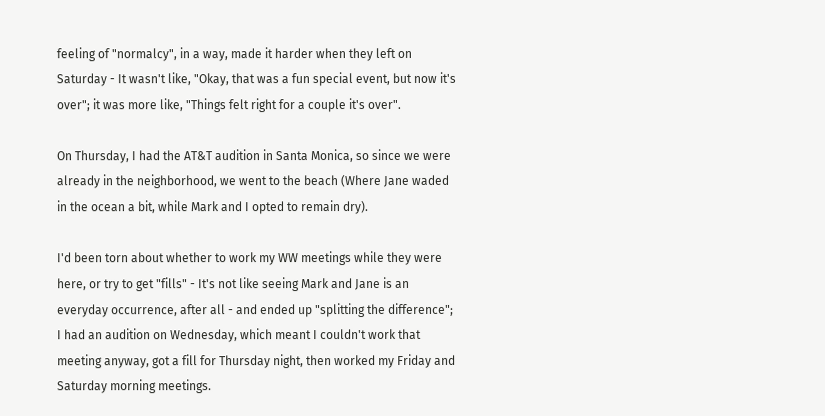feeling of "normalcy", in a way, made it harder when they left on Saturday - It wasn't like, "Okay, that was a fun special event, but now it's over"; it was more like, "Things felt right for a couple it's over".

On Thursday, I had the AT&T audition in Santa Monica, so since we were already in the neighborhood, we went to the beach (Where Jane waded in the ocean a bit, while Mark and I opted to remain dry).

I'd been torn about whether to work my WW meetings while they were here, or try to get "fills" - It's not like seeing Mark and Jane is an everyday occurrence, after all - and ended up "splitting the difference"; I had an audition on Wednesday, which meant I couldn't work that meeting anyway, got a fill for Thursday night, then worked my Friday and Saturday morning meetings.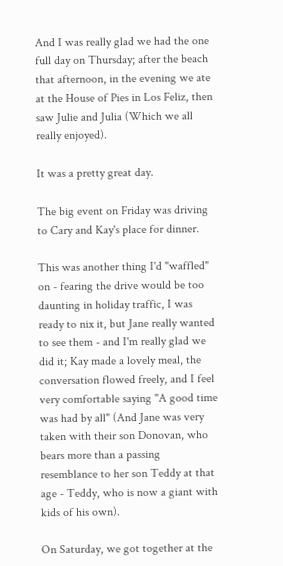And I was really glad we had the one full day on Thursday; after the beach that afternoon, in the evening we ate at the House of Pies in Los Feliz, then saw Julie and Julia (Which we all really enjoyed).

It was a pretty great day.

The big event on Friday was driving to Cary and Kay's place for dinner.

This was another thing I'd "waffled" on - fearing the drive would be too daunting in holiday traffic, I was ready to nix it, but Jane really wanted to see them - and I'm really glad we did it; Kay made a lovely meal, the conversation flowed freely, and I feel very comfortable saying "A good time was had by all" (And Jane was very taken with their son Donovan, who bears more than a passing resemblance to her son Teddy at that age - Teddy, who is now a giant with kids of his own).

On Saturday, we got together at the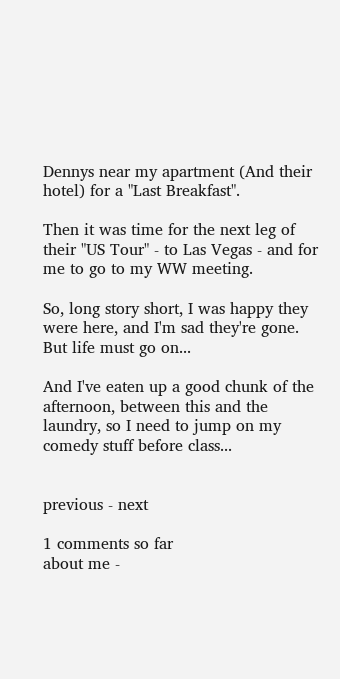Dennys near my apartment (And their hotel) for a "Last Breakfast".

Then it was time for the next leg of their "US Tour" - to Las Vegas - and for me to go to my WW meeting.

So, long story short, I was happy they were here, and I'm sad they're gone. But life must go on...

And I've eaten up a good chunk of the afternoon, between this and the laundry, so I need to jump on my comedy stuff before class...


previous - next

1 comments so far
about me -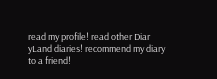read my profile! read other Diar
yLand diaries! recommend my diary to a friend!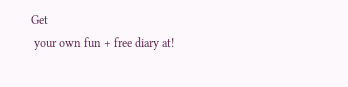Get
 your own fun + free diary at!